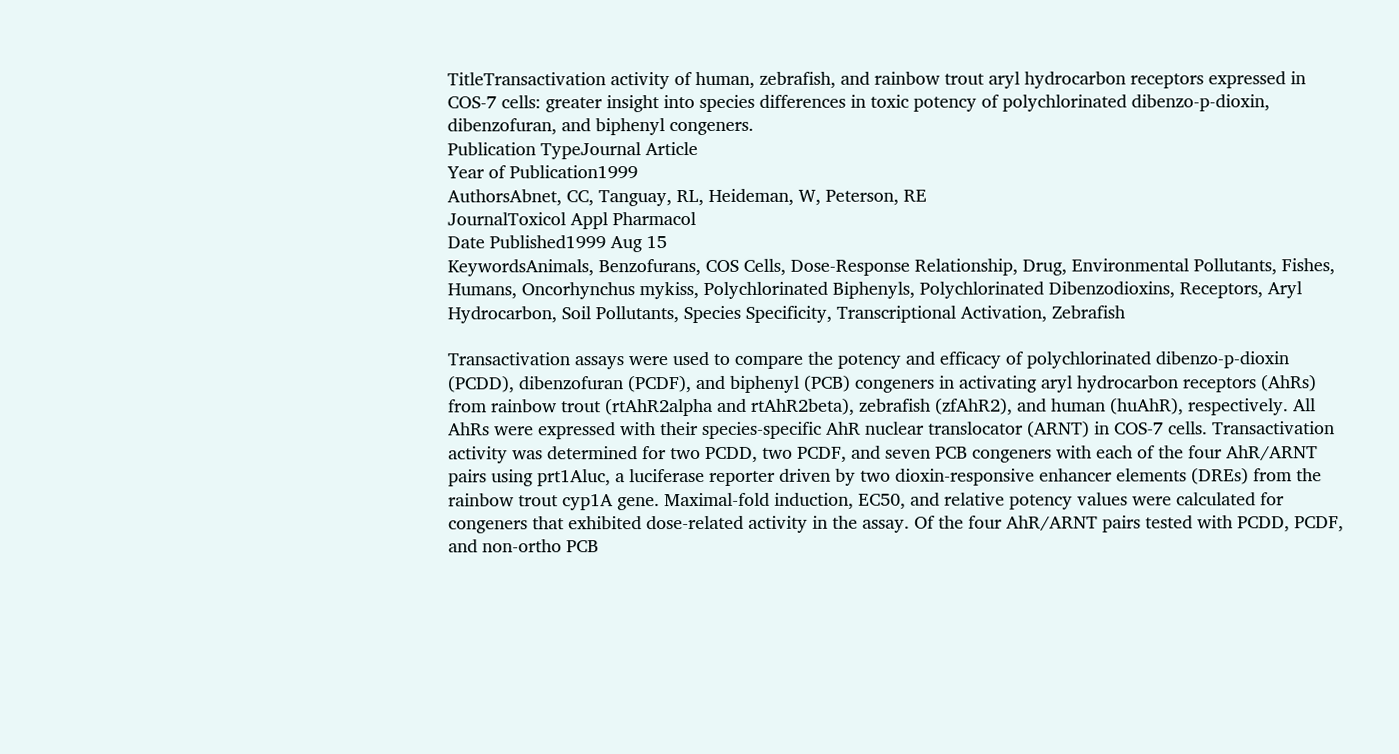TitleTransactivation activity of human, zebrafish, and rainbow trout aryl hydrocarbon receptors expressed in COS-7 cells: greater insight into species differences in toxic potency of polychlorinated dibenzo-p-dioxin, dibenzofuran, and biphenyl congeners.
Publication TypeJournal Article
Year of Publication1999
AuthorsAbnet, CC, Tanguay, RL, Heideman, W, Peterson, RE
JournalToxicol Appl Pharmacol
Date Published1999 Aug 15
KeywordsAnimals, Benzofurans, COS Cells, Dose-Response Relationship, Drug, Environmental Pollutants, Fishes, Humans, Oncorhynchus mykiss, Polychlorinated Biphenyls, Polychlorinated Dibenzodioxins, Receptors, Aryl Hydrocarbon, Soil Pollutants, Species Specificity, Transcriptional Activation, Zebrafish

Transactivation assays were used to compare the potency and efficacy of polychlorinated dibenzo-p-dioxin (PCDD), dibenzofuran (PCDF), and biphenyl (PCB) congeners in activating aryl hydrocarbon receptors (AhRs) from rainbow trout (rtAhR2alpha and rtAhR2beta), zebrafish (zfAhR2), and human (huAhR), respectively. All AhRs were expressed with their species-specific AhR nuclear translocator (ARNT) in COS-7 cells. Transactivation activity was determined for two PCDD, two PCDF, and seven PCB congeners with each of the four AhR/ARNT pairs using prt1Aluc, a luciferase reporter driven by two dioxin-responsive enhancer elements (DREs) from the rainbow trout cyp1A gene. Maximal-fold induction, EC50, and relative potency values were calculated for congeners that exhibited dose-related activity in the assay. Of the four AhR/ARNT pairs tested with PCDD, PCDF, and non-ortho PCB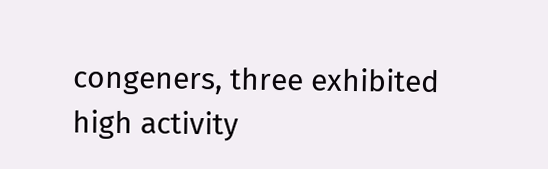congeners, three exhibited high activity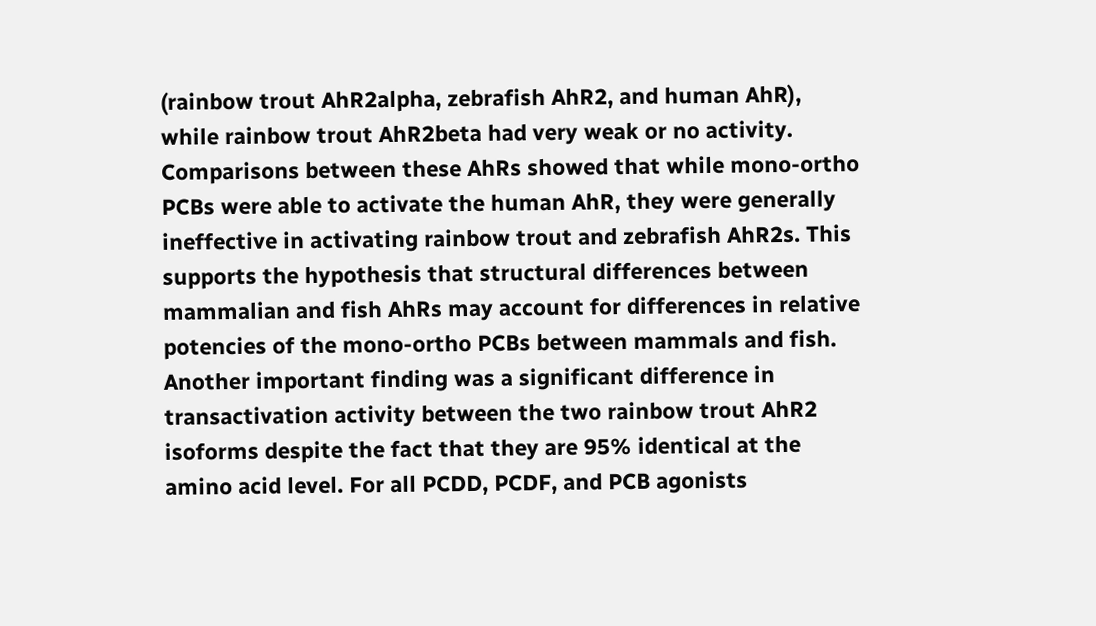(rainbow trout AhR2alpha, zebrafish AhR2, and human AhR), while rainbow trout AhR2beta had very weak or no activity. Comparisons between these AhRs showed that while mono-ortho PCBs were able to activate the human AhR, they were generally ineffective in activating rainbow trout and zebrafish AhR2s. This supports the hypothesis that structural differences between mammalian and fish AhRs may account for differences in relative potencies of the mono-ortho PCBs between mammals and fish. Another important finding was a significant difference in transactivation activity between the two rainbow trout AhR2 isoforms despite the fact that they are 95% identical at the amino acid level. For all PCDD, PCDF, and PCB agonists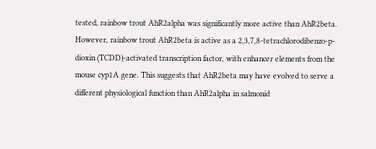tested, rainbow trout AhR2alpha was significantly more active than AhR2beta. However, rainbow trout AhR2beta is active as a 2,3,7,8-tetrachlorodibenzo-p-dioxin (TCDD)-activated transcription factor, with enhancer elements from the mouse cyp1A gene. This suggests that AhR2beta may have evolved to serve a different physiological function than AhR2alpha in salmonid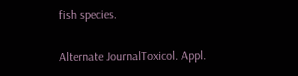fish species.

Alternate JournalToxicol. Appl.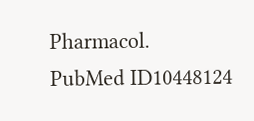Pharmacol.
PubMed ID10448124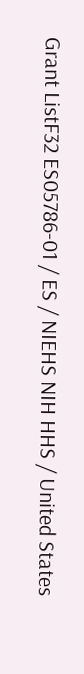Grant ListF32 ES05786-01 / ES / NIEHS NIH HHS / United States